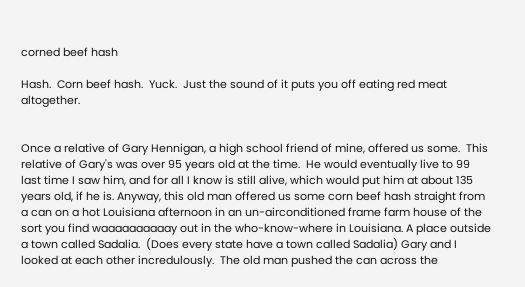corned beef hash

Hash.  Corn beef hash.  Yuck.  Just the sound of it puts you off eating red meat altogether.


Once a relative of Gary Hennigan, a high school friend of mine, offered us some.  This relative of Gary's was over 95 years old at the time.  He would eventually live to 99 last time I saw him, and for all I know is still alive, which would put him at about 135 years old, if he is. Anyway, this old man offered us some corn beef hash straight from a can on a hot Louisiana afternoon in an un-airconditioned frame farm house of the sort you find waaaaaaaaaay out in the who-know-where in Louisiana. A place outside a town called Sadalia.  (Does every state have a town called Sadalia) Gary and I looked at each other incredulously.  The old man pushed the can across the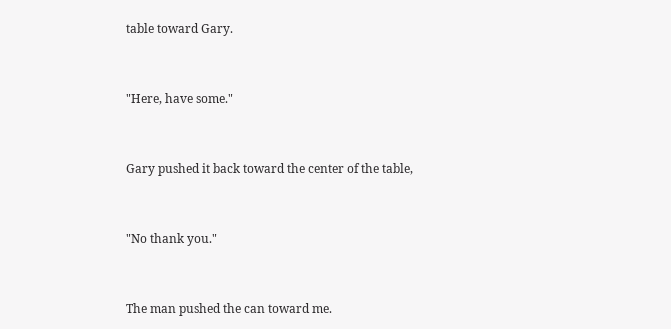table toward Gary.


"Here, have some."


Gary pushed it back toward the center of the table,


"No thank you."


The man pushed the can toward me.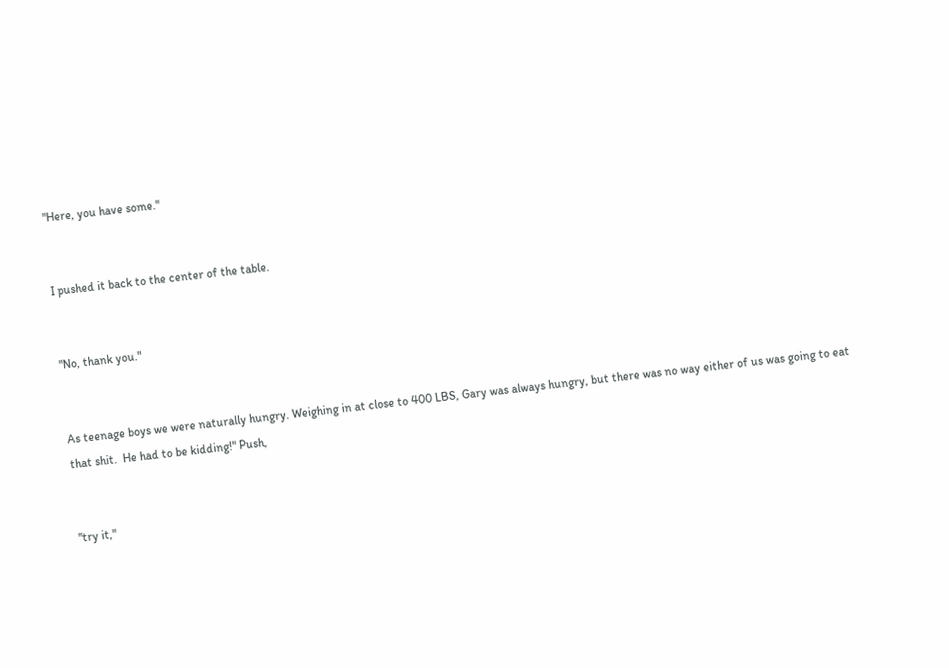"Here, you have some."


I pushed it back to the center of the table.


"No, thank you."


As teenage boys we were naturally hungry. Weighing in at close to 400 LBS, Gary was always hungry, but there was no way either of us was going to eat that shit.  He had to be kidding!" Push,


"try it,"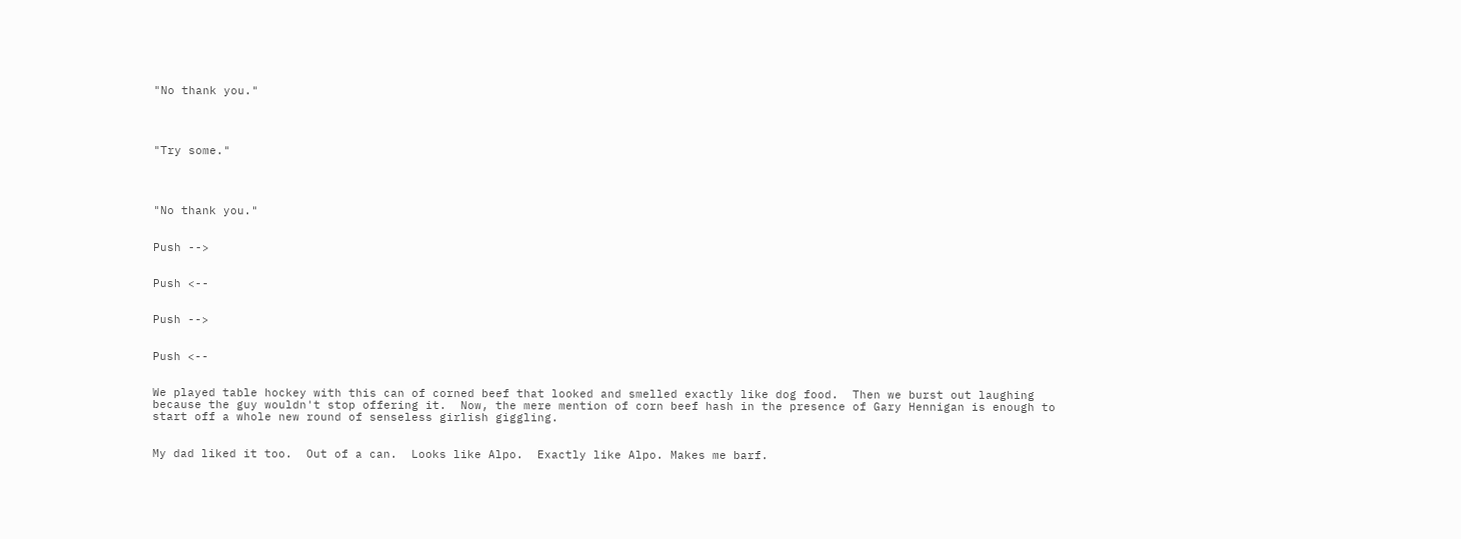"No thank you."




"Try some."




"No thank you."


Push -->


Push <--


Push -->


Push <--


We played table hockey with this can of corned beef that looked and smelled exactly like dog food.  Then we burst out laughing because the guy wouldn't stop offering it.  Now, the mere mention of corn beef hash in the presence of Gary Hennigan is enough to start off a whole new round of senseless girlish giggling.


My dad liked it too.  Out of a can.  Looks like Alpo.  Exactly like Alpo. Makes me barf.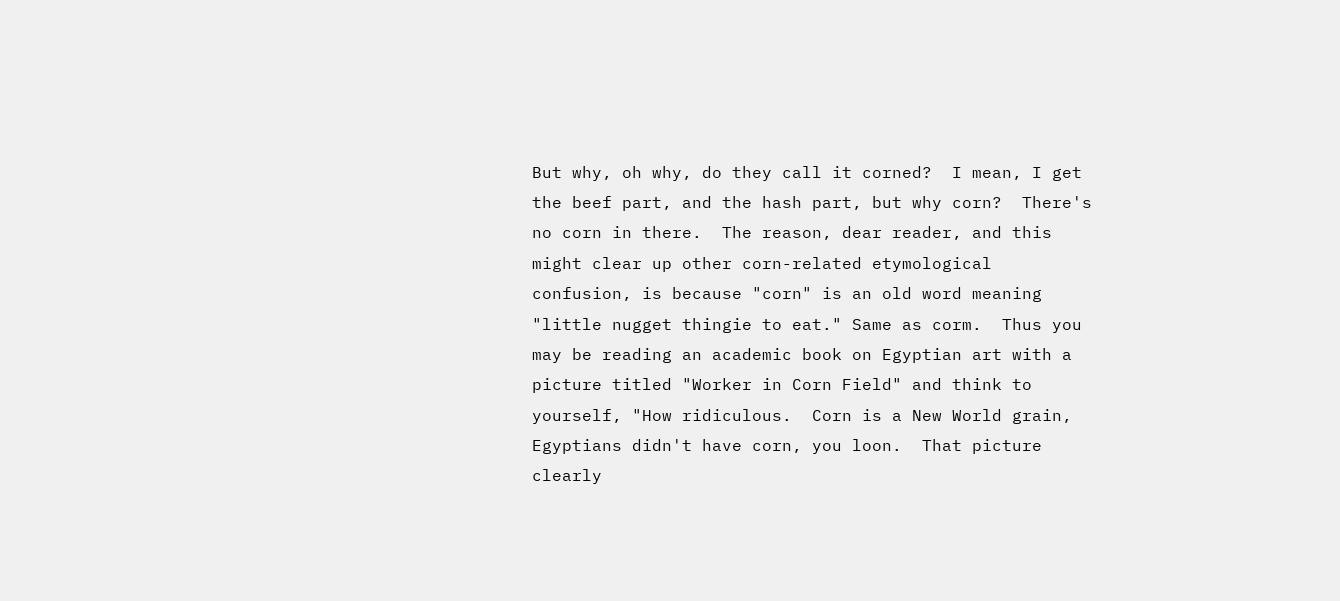But why, oh why, do they call it corned?  I mean, I get the beef part, and the hash part, but why corn?  There's no corn in there.  The reason, dear reader, and this might clear up other corn-related etymological confusion, is because "corn" is an old word meaning "little nugget thingie to eat." Same as corm.  Thus you may be reading an academic book on Egyptian art with a picture titled "Worker in Corn Field" and think to yourself, "How ridiculous.  Corn is a New World grain, Egyptians didn't have corn, you loon.  That picture clearly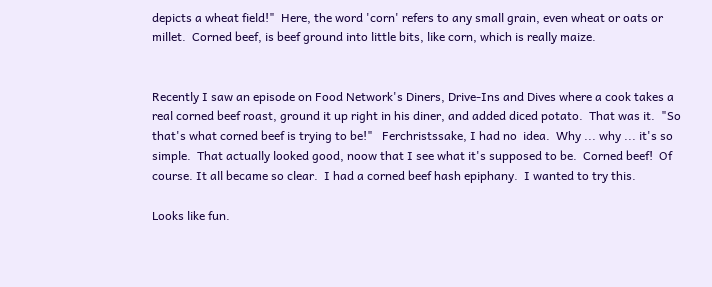depicts a wheat field!"  Here, the word 'corn' refers to any small grain, even wheat or oats or millet.  Corned beef, is beef ground into little bits, like corn, which is really maize.


Recently I saw an episode on Food Network's Diners, Drive-Ins and Dives where a cook takes a real corned beef roast, ground it up right in his diner, and added diced potato.  That was it.  "So that's what corned beef is trying to be!"   Ferchristssake, I had no  idea.  Why ... why ... it's so simple.  That actually looked good, noow that I see what it's supposed to be.  Corned beef!  Of course. It all became so clear.  I had a corned beef hash epiphany.  I wanted to try this.

Looks like fun.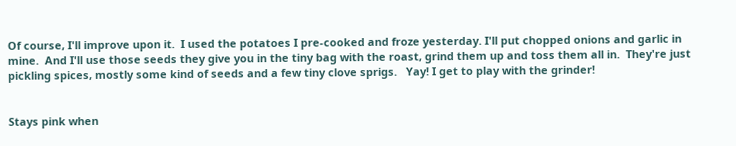Of course, I'll improve upon it.  I used the potatoes I pre-cooked and froze yesterday. I'll put chopped onions and garlic in mine.  And I'll use those seeds they give you in the tiny bag with the roast, grind them up and toss them all in.  They're just pickling spices, mostly some kind of seeds and a few tiny clove sprigs.   Yay! I get to play with the grinder!


Stays pink when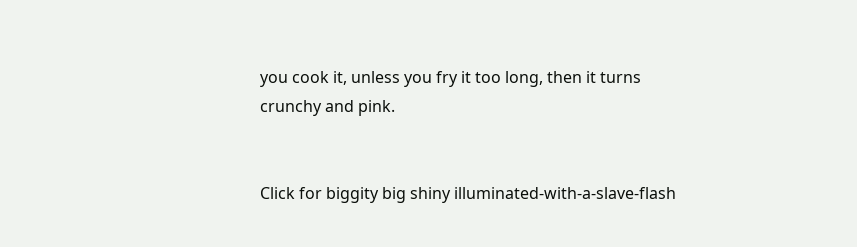you cook it, unless you fry it too long, then it turns crunchy and pink.


Click for biggity big shiny illuminated-with-a-slave-flash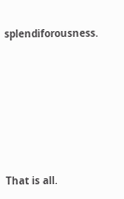splendiforousness.






That is all.